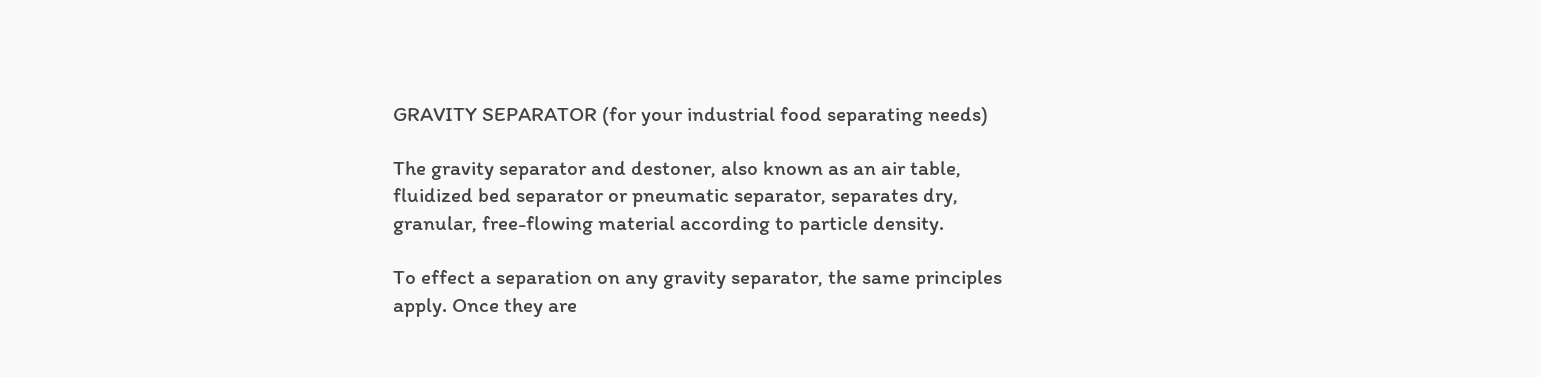GRAVITY SEPARATOR (for your industrial food separating needs)

The gravity separator and destoner, also known as an air table,
fluidized bed separator or pneumatic separator, separates dry,
granular, free-flowing material according to particle density.

To effect a separation on any gravity separator, the same principles
apply. Once they are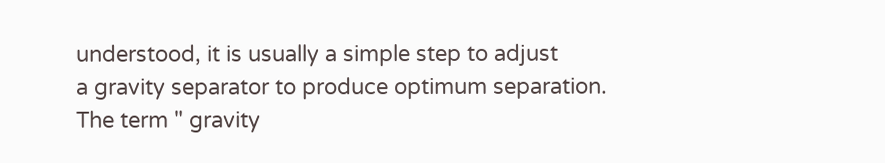understood, it is usually a simple step to adjust
a gravity separator to produce optimum separation. The term " gravity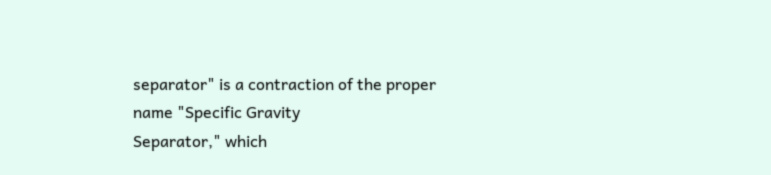separator" is a contraction of the proper name "Specific Gravity
Separator," which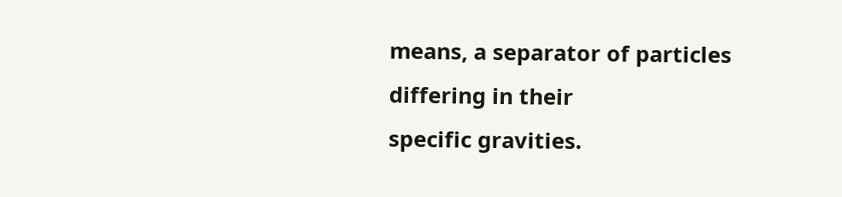means, a separator of particles differing in their
specific gravities.